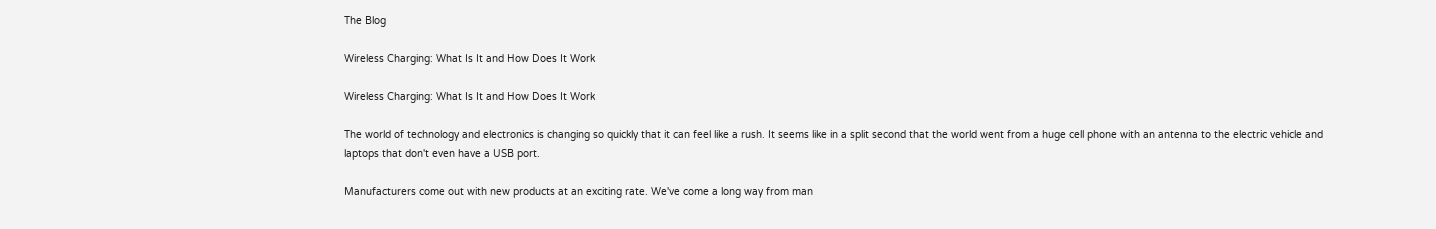The Blog

Wireless Charging: What Is It and How Does It Work

Wireless Charging: What Is It and How Does It Work

The world of technology and electronics is changing so quickly that it can feel like a rush. It seems like in a split second that the world went from a huge cell phone with an antenna to the electric vehicle and laptops that don't even have a USB port.

Manufacturers come out with new products at an exciting rate. We've come a long way from man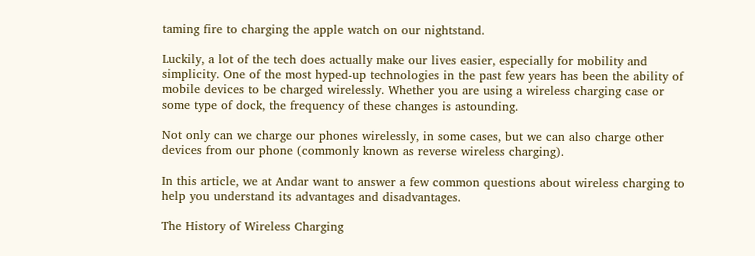taming fire to charging the apple watch on our nightstand.

Luckily, a lot of the tech does actually make our lives easier, especially for mobility and simplicity. One of the most hyped-up technologies in the past few years has been the ability of mobile devices to be charged wirelessly. Whether you are using a wireless charging case or some type of dock, the frequency of these changes is astounding.

Not only can we charge our phones wirelessly, in some cases, but we can also charge other devices from our phone (commonly known as reverse wireless charging).

In this article, we at Andar want to answer a few common questions about wireless charging to help you understand its advantages and disadvantages.

The History of Wireless Charging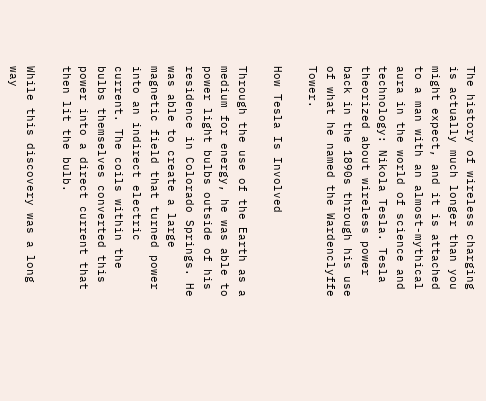The history of wireless charging is actually much longer than you might expect, and it is attached to a man with an almost-mythical aura in the world of science and technology: Nikola Tesla. Tesla theorized about wireless power back in the 1890s through his use of what he named the Wardenclyffe Tower.

How Tesla Is Involved

Through the use of the Earth as a medium for energy, he was able to power light bulbs outside of his residence in Colorado Springs. He was able to create a large magnetic field that turned power into an indirect electric current. The coils within the bulbs themselves converted this power into a direct current that then lit the bulb.

While this discovery was a long way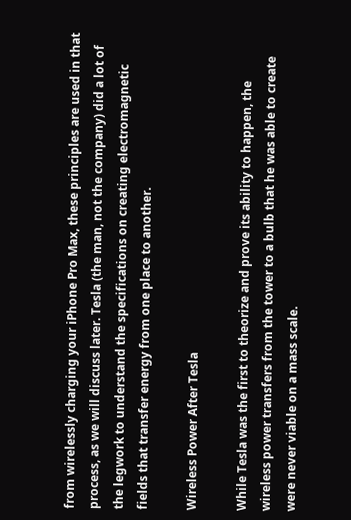from wirelessly charging your iPhone Pro Max, these principles are used in that process, as we will discuss later. Tesla (the man, not the company) did a lot of the legwork to understand the specifications on creating electromagnetic fields that transfer energy from one place to another.

Wireless Power After Tesla

While Tesla was the first to theorize and prove its ability to happen, the wireless power transfers from the tower to a bulb that he was able to create were never viable on a mass scale.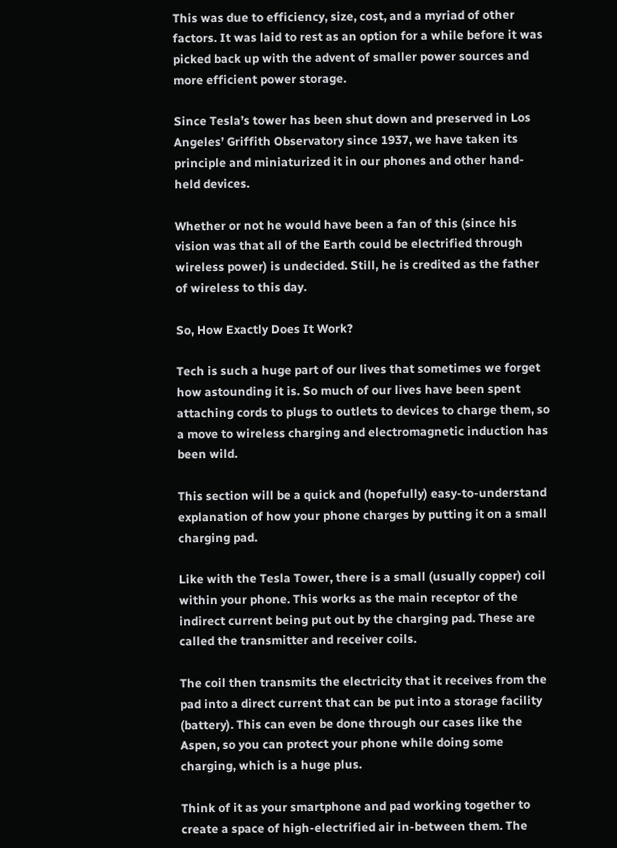This was due to efficiency, size, cost, and a myriad of other factors. It was laid to rest as an option for a while before it was picked back up with the advent of smaller power sources and more efficient power storage.

Since Tesla’s tower has been shut down and preserved in Los Angeles’ Griffith Observatory since 1937, we have taken its principle and miniaturized it in our phones and other hand-held devices.

Whether or not he would have been a fan of this (since his vision was that all of the Earth could be electrified through wireless power) is undecided. Still, he is credited as the father of wireless to this day.

So, How Exactly Does It Work?

Tech is such a huge part of our lives that sometimes we forget how astounding it is. So much of our lives have been spent attaching cords to plugs to outlets to devices to charge them, so a move to wireless charging and electromagnetic induction has been wild.

This section will be a quick and (hopefully) easy-to-understand explanation of how your phone charges by putting it on a small charging pad.

Like with the Tesla Tower, there is a small (usually copper) coil within your phone. This works as the main receptor of the indirect current being put out by the charging pad. These are called the transmitter and receiver coils.

The coil then transmits the electricity that it receives from the pad into a direct current that can be put into a storage facility (battery). This can even be done through our cases like the Aspen, so you can protect your phone while doing some charging, which is a huge plus.

Think of it as your smartphone and pad working together to create a space of high-electrified air in-between them. The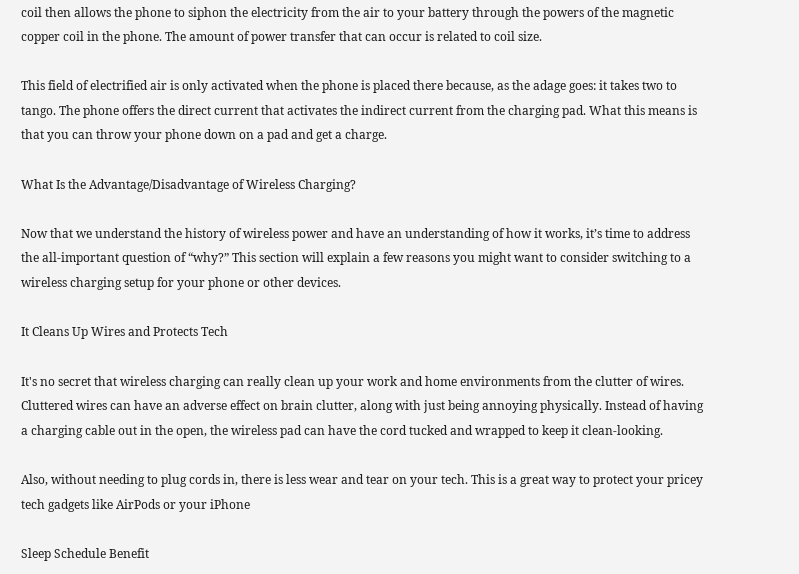coil then allows the phone to siphon the electricity from the air to your battery through the powers of the magnetic copper coil in the phone. The amount of power transfer that can occur is related to coil size.

This field of electrified air is only activated when the phone is placed there because, as the adage goes: it takes two to tango. The phone offers the direct current that activates the indirect current from the charging pad. What this means is that you can throw your phone down on a pad and get a charge.

What Is the Advantage/Disadvantage of Wireless Charging?

Now that we understand the history of wireless power and have an understanding of how it works, it’s time to address the all-important question of “why?” This section will explain a few reasons you might want to consider switching to a wireless charging setup for your phone or other devices.

It Cleans Up Wires and Protects Tech

It's no secret that wireless charging can really clean up your work and home environments from the clutter of wires. Cluttered wires can have an adverse effect on brain clutter, along with just being annoying physically. Instead of having a charging cable out in the open, the wireless pad can have the cord tucked and wrapped to keep it clean-looking.

Also, without needing to plug cords in, there is less wear and tear on your tech. This is a great way to protect your pricey tech gadgets like AirPods or your iPhone

Sleep Schedule Benefit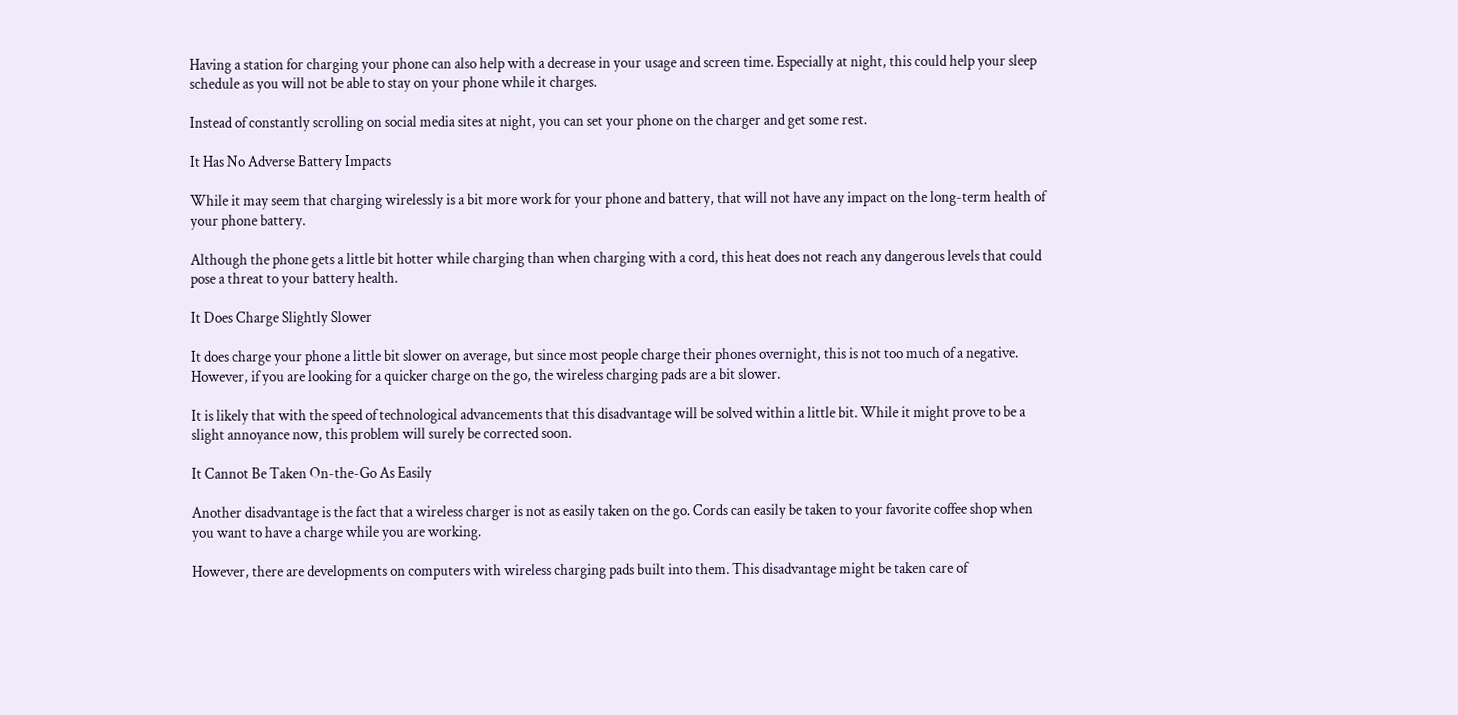Having a station for charging your phone can also help with a decrease in your usage and screen time. Especially at night, this could help your sleep schedule as you will not be able to stay on your phone while it charges.

Instead of constantly scrolling on social media sites at night, you can set your phone on the charger and get some rest.

It Has No Adverse Battery Impacts

While it may seem that charging wirelessly is a bit more work for your phone and battery, that will not have any impact on the long-term health of your phone battery.

Although the phone gets a little bit hotter while charging than when charging with a cord, this heat does not reach any dangerous levels that could pose a threat to your battery health.

It Does Charge Slightly Slower

It does charge your phone a little bit slower on average, but since most people charge their phones overnight, this is not too much of a negative. However, if you are looking for a quicker charge on the go, the wireless charging pads are a bit slower.

It is likely that with the speed of technological advancements that this disadvantage will be solved within a little bit. While it might prove to be a slight annoyance now, this problem will surely be corrected soon.

It Cannot Be Taken On-the-Go As Easily

Another disadvantage is the fact that a wireless charger is not as easily taken on the go. Cords can easily be taken to your favorite coffee shop when you want to have a charge while you are working.

However, there are developments on computers with wireless charging pads built into them. This disadvantage might be taken care of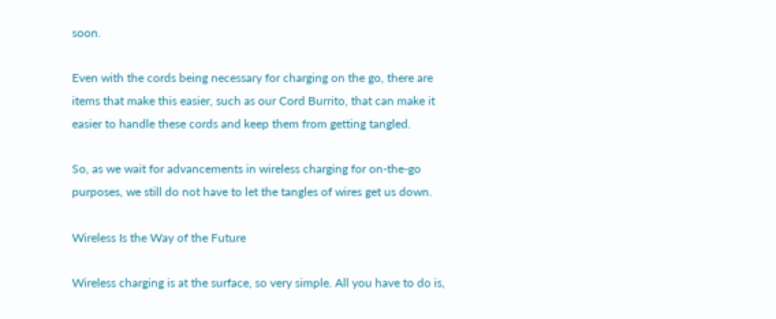soon.

Even with the cords being necessary for charging on the go, there are items that make this easier, such as our Cord Burrito, that can make it easier to handle these cords and keep them from getting tangled.

So, as we wait for advancements in wireless charging for on-the-go purposes, we still do not have to let the tangles of wires get us down.

Wireless Is the Way of the Future

Wireless charging is at the surface, so very simple. All you have to do is,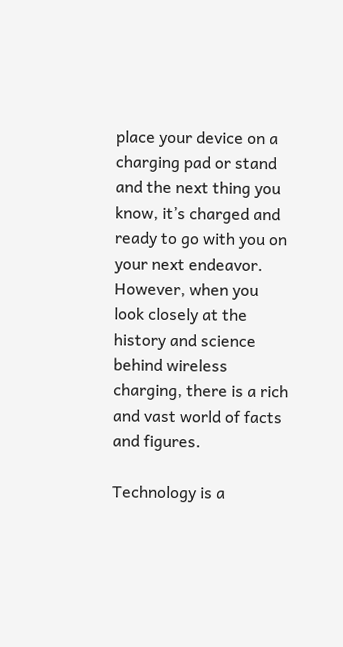place your device on a charging pad or stand and the next thing you know, it’s charged and ready to go with you on your next endeavor. However, when you look closely at the history and science behind wireless charging, there is a rich and vast world of facts and figures.

Technology is a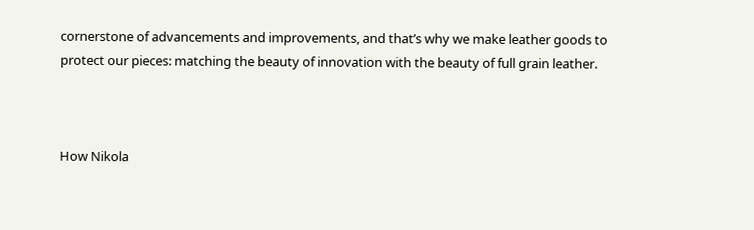cornerstone of advancements and improvements, and that’s why we make leather goods to protect our pieces: matching the beauty of innovation with the beauty of full grain leather.



How Nikola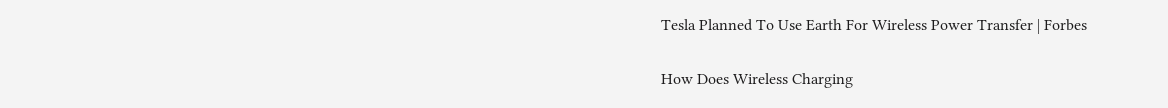Tesla Planned To Use Earth For Wireless Power Transfer | Forbes

How Does Wireless Charging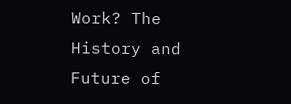Work? The History and Future of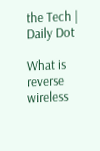the Tech | Daily Dot

What is reverse wireless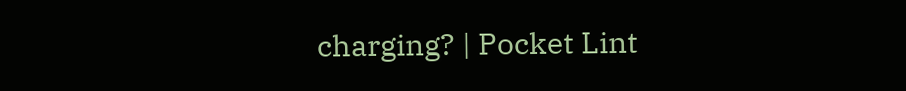charging? | Pocket Lint